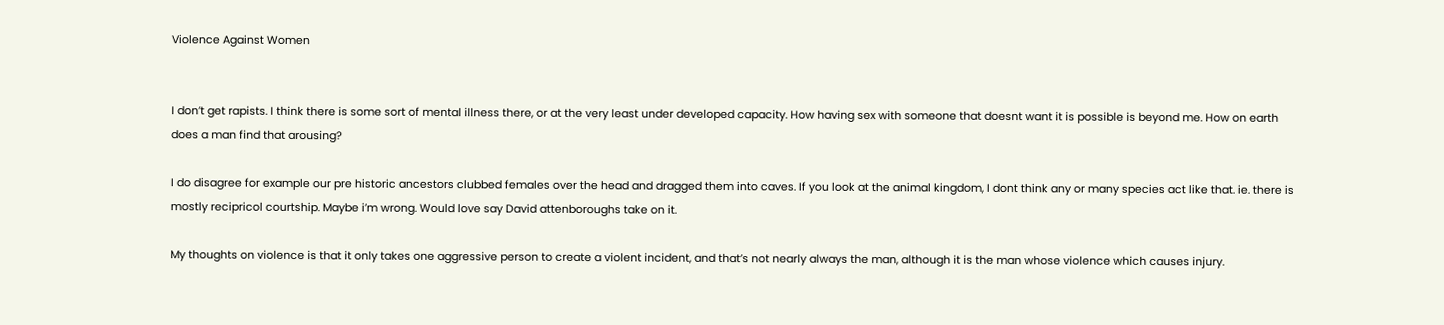Violence Against Women


I don’t get rapists. I think there is some sort of mental illness there, or at the very least under developed capacity. How having sex with someone that doesnt want it is possible is beyond me. How on earth does a man find that arousing?

I do disagree for example our pre historic ancestors clubbed females over the head and dragged them into caves. If you look at the animal kingdom, I dont think any or many species act like that. ie. there is mostly recipricol courtship. Maybe i’m wrong. Would love say David attenboroughs take on it.

My thoughts on violence is that it only takes one aggressive person to create a violent incident, and that’s not nearly always the man, although it is the man whose violence which causes injury.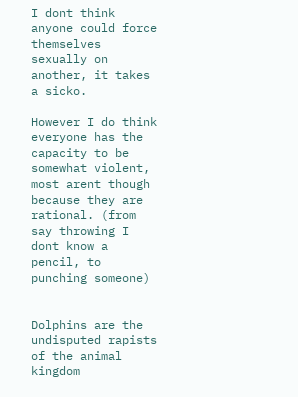I dont think anyone could force themselves sexually on another, it takes a sicko.

However I do think everyone has the capacity to be somewhat violent, most arent though because they are rational. (from say throwing I dont know a pencil, to punching someone)


Dolphins are the undisputed rapists of the animal kingdom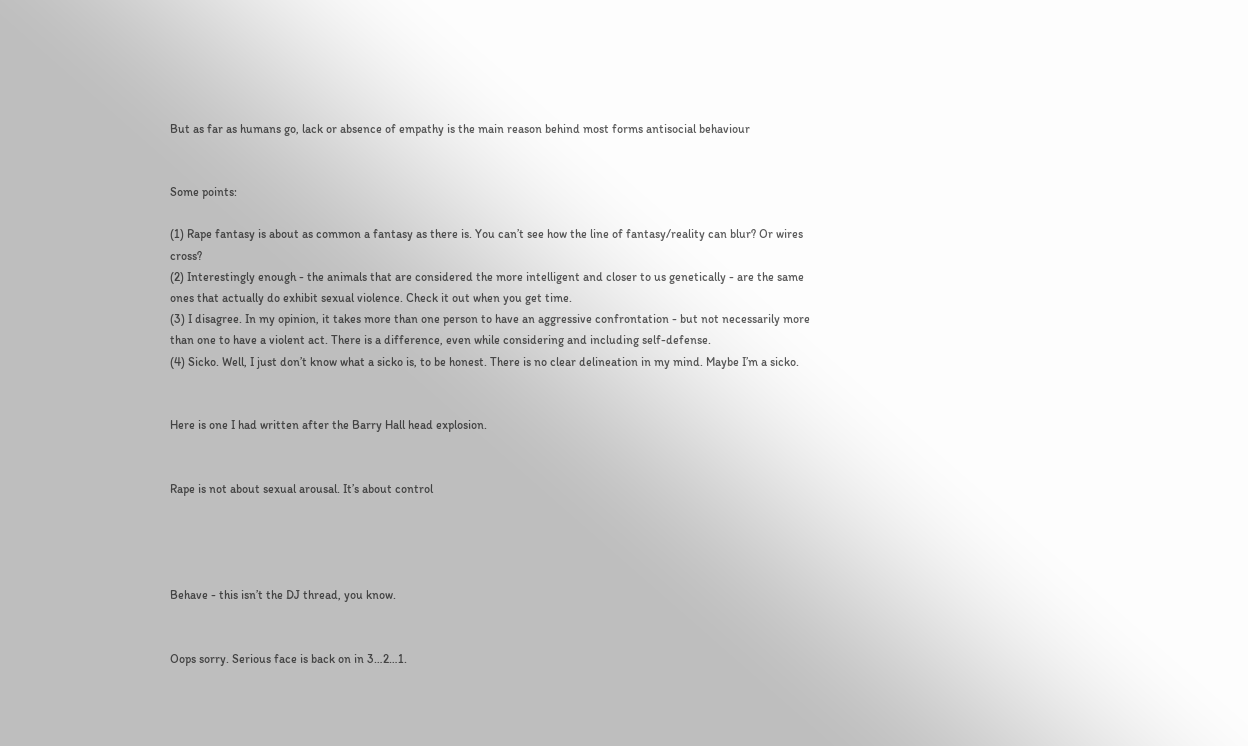But as far as humans go, lack or absence of empathy is the main reason behind most forms antisocial behaviour


Some points:

(1) Rape fantasy is about as common a fantasy as there is. You can’t see how the line of fantasy/reality can blur? Or wires cross?
(2) Interestingly enough - the animals that are considered the more intelligent and closer to us genetically - are the same ones that actually do exhibit sexual violence. Check it out when you get time.
(3) I disagree. In my opinion, it takes more than one person to have an aggressive confrontation - but not necessarily more than one to have a violent act. There is a difference, even while considering and including self-defense.
(4) Sicko. Well, I just don’t know what a sicko is, to be honest. There is no clear delineation in my mind. Maybe I’m a sicko.


Here is one I had written after the Barry Hall head explosion.


Rape is not about sexual arousal. It’s about control




Behave - this isn’t the DJ thread, you know.


Oops sorry. Serious face is back on in 3…2…1.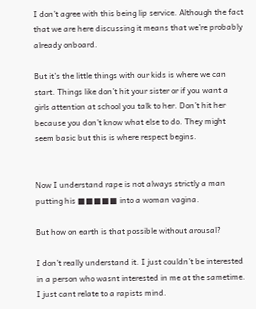I don’t agree with this being lip service. Although the fact that we are here discussing it means that we’re probably already onboard.

But it’s the little things with our kids is where we can start. Things like don’t hit your sister or if you want a girls attention at school you talk to her. Don’t hit her because you don’t know what else to do. They might seem basic but this is where respect begins.


Now I understand rape is not always strictly a man putting his ■■■■■ into a woman vagina.

But how on earth is that possible without arousal?

I don’t really understand it. I just couldn’t be interested in a person who wasnt interested in me at the sametime. I just cant relate to a rapists mind.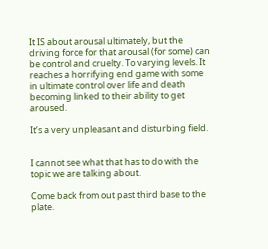It IS about arousal ultimately, but the driving force for that arousal (for some) can be control and cruelty. To varying levels. It reaches a horrifying end game with some in ultimate control over life and death becoming linked to their ability to get aroused.

It’s a very unpleasant and disturbing field.


I cannot see what that has to do with the topic we are talking about.

Come back from out past third base to the plate.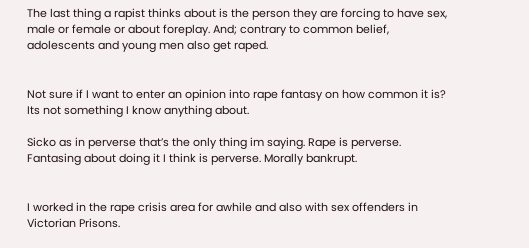The last thing a rapist thinks about is the person they are forcing to have sex, male or female or about foreplay. And; contrary to common belief, adolescents and young men also get raped.


Not sure if I want to enter an opinion into rape fantasy on how common it is? Its not something I know anything about.

Sicko as in perverse that’s the only thing im saying. Rape is perverse. Fantasing about doing it I think is perverse. Morally bankrupt.


I worked in the rape crisis area for awhile and also with sex offenders in Victorian Prisons.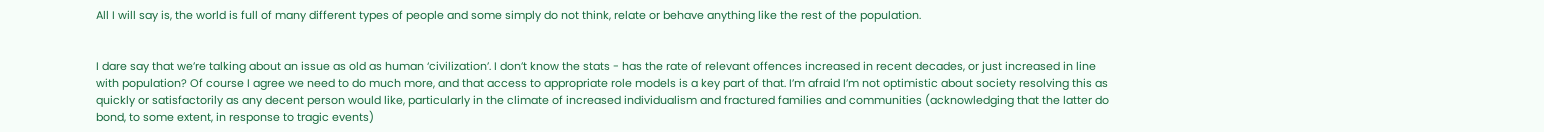All I will say is, the world is full of many different types of people and some simply do not think, relate or behave anything like the rest of the population.


I dare say that we’re talking about an issue as old as human ‘civilization’. I don’t know the stats - has the rate of relevant offences increased in recent decades, or just increased in line with population? Of course I agree we need to do much more, and that access to appropriate role models is a key part of that. I’m afraid I’m not optimistic about society resolving this as quickly or satisfactorily as any decent person would like, particularly in the climate of increased individualism and fractured families and communities (acknowledging that the latter do bond, to some extent, in response to tragic events)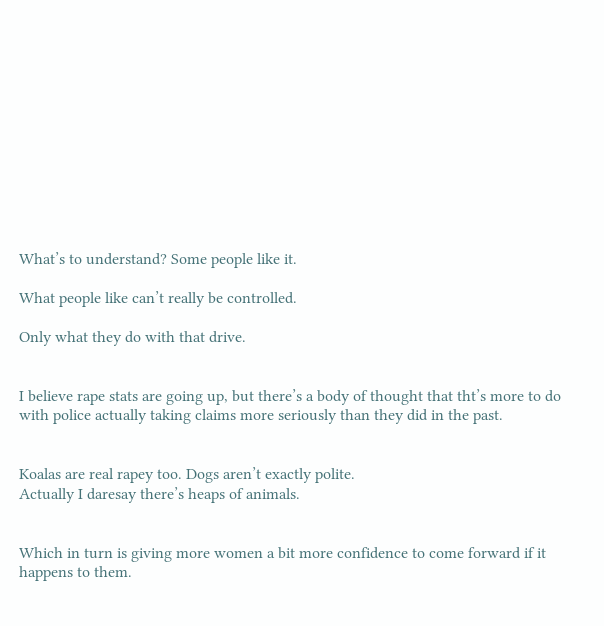What’s to understand? Some people like it.

What people like can’t really be controlled.

Only what they do with that drive.


I believe rape stats are going up, but there’s a body of thought that tht’s more to do with police actually taking claims more seriously than they did in the past.


Koalas are real rapey too. Dogs aren’t exactly polite.
Actually I daresay there’s heaps of animals.


Which in turn is giving more women a bit more confidence to come forward if it happens to them.